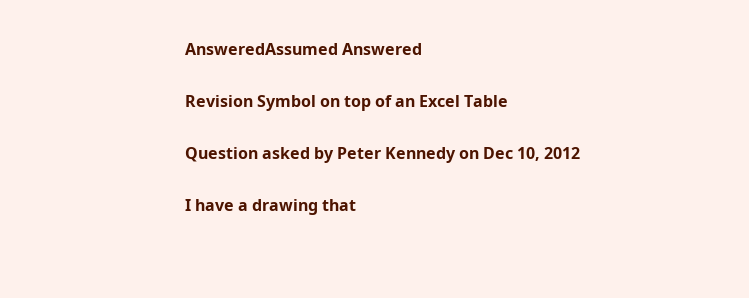AnsweredAssumed Answered

Revision Symbol on top of an Excel Table

Question asked by Peter Kennedy on Dec 10, 2012

I have a drawing that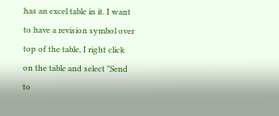has an excel table in it. I want to have a revision symbol over top of the table, I right click on the table and select "Send to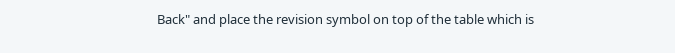Back" and place the revision symbol on top of the table which is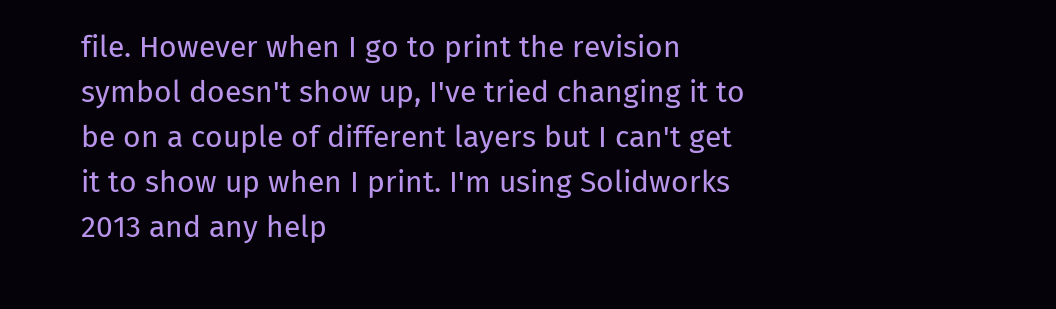file. However when I go to print the revision symbol doesn't show up, I've tried changing it to be on a couple of different layers but I can't get it to show up when I print. I'm using Solidworks 2013 and any help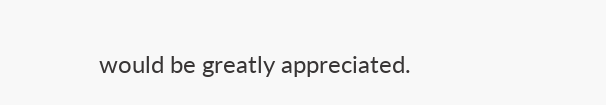would be greatly appreciated.